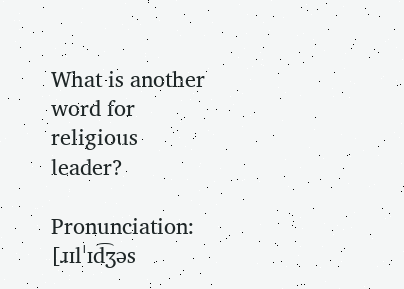What is another word for religious leader?

Pronunciation: [ɹɪlˈɪd͡ʒəs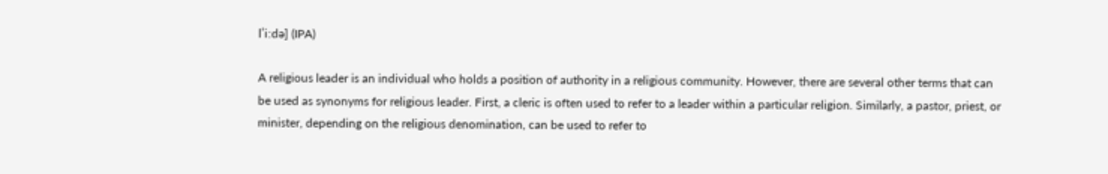lˈiːdə] (IPA)

A religious leader is an individual who holds a position of authority in a religious community. However, there are several other terms that can be used as synonyms for religious leader. First, a cleric is often used to refer to a leader within a particular religion. Similarly, a pastor, priest, or minister, depending on the religious denomination, can be used to refer to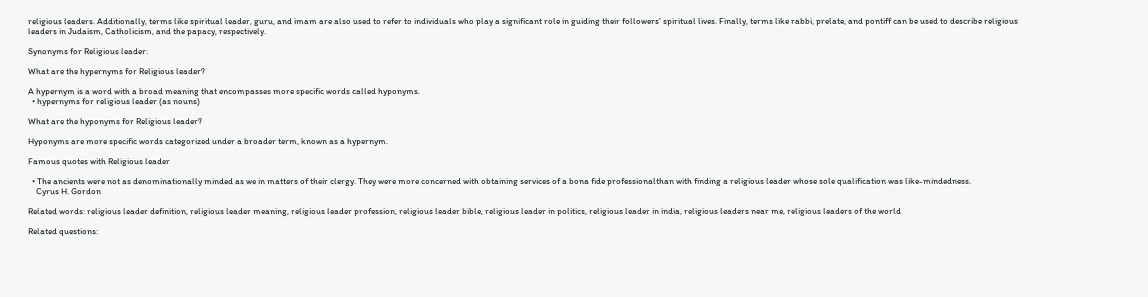religious leaders. Additionally, terms like spiritual leader, guru, and imam are also used to refer to individuals who play a significant role in guiding their followers' spiritual lives. Finally, terms like rabbi, prelate, and pontiff can be used to describe religious leaders in Judaism, Catholicism, and the papacy, respectively.

Synonyms for Religious leader:

What are the hypernyms for Religious leader?

A hypernym is a word with a broad meaning that encompasses more specific words called hyponyms.
  • hypernyms for religious leader (as nouns)

What are the hyponyms for Religious leader?

Hyponyms are more specific words categorized under a broader term, known as a hypernym.

Famous quotes with Religious leader

  • The ancients were not as denominationally minded as we in matters of their clergy. They were more concerned with obtaining services of a bona fide professionalthan with finding a religious leader whose sole qualification was like-mindedness.
    Cyrus H. Gordon

Related words: religious leader definition, religious leader meaning, religious leader profession, religious leader bible, religious leader in politics, religious leader in india, religious leaders near me, religious leaders of the world

Related questions: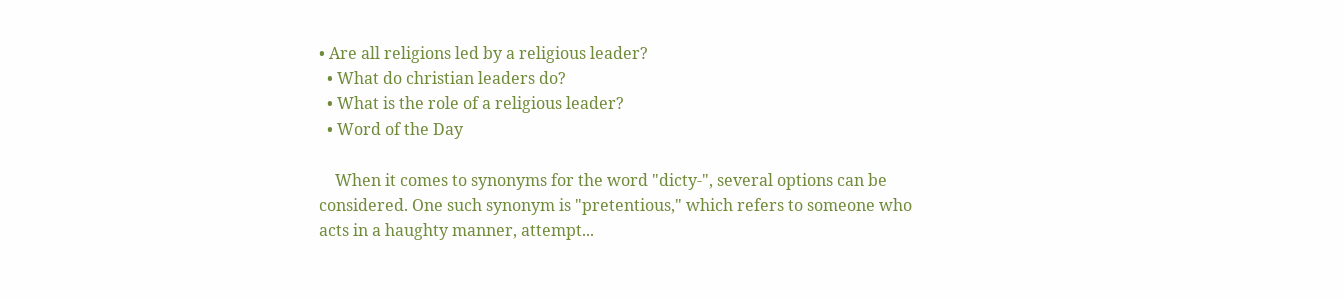• Are all religions led by a religious leader?
  • What do christian leaders do?
  • What is the role of a religious leader?
  • Word of the Day

    When it comes to synonyms for the word "dicty-", several options can be considered. One such synonym is "pretentious," which refers to someone who acts in a haughty manner, attempt...